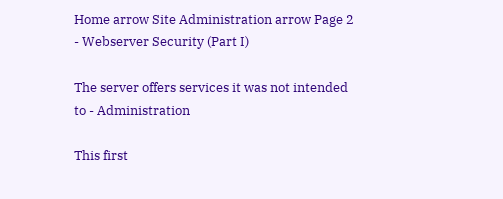Home arrow Site Administration arrow Page 2 - Webserver Security (Part I)

The server offers services it was not intended to - Administration

This first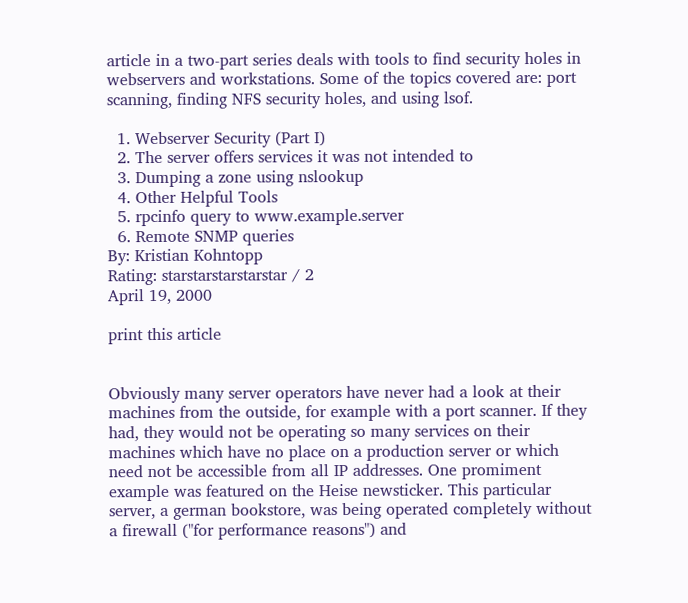article in a two-part series deals with tools to find security holes in webservers and workstations. Some of the topics covered are: port scanning, finding NFS security holes, and using lsof.

  1. Webserver Security (Part I)
  2. The server offers services it was not intended to
  3. Dumping a zone using nslookup
  4. Other Helpful Tools
  5. rpcinfo query to www.example.server
  6. Remote SNMP queries
By: Kristian Kohntopp
Rating: starstarstarstarstar / 2
April 19, 2000

print this article


Obviously many server operators have never had a look at their machines from the outside, for example with a port scanner. If they had, they would not be operating so many services on their machines which have no place on a production server or which need not be accessible from all IP addresses. One promiment example was featured on the Heise newsticker. This particular server, a german bookstore, was being operated completely without a firewall ("for performance reasons") and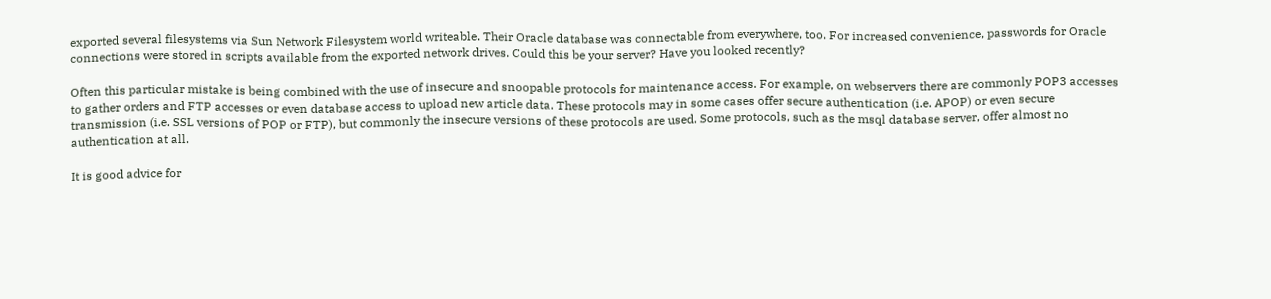exported several filesystems via Sun Network Filesystem world writeable. Their Oracle database was connectable from everywhere, too. For increased convenience, passwords for Oracle connections were stored in scripts available from the exported network drives. Could this be your server? Have you looked recently?

Often this particular mistake is being combined with the use of insecure and snoopable protocols for maintenance access. For example, on webservers there are commonly POP3 accesses to gather orders and FTP accesses or even database access to upload new article data. These protocols may in some cases offer secure authentication (i.e. APOP) or even secure transmission (i.e. SSL versions of POP or FTP), but commonly the insecure versions of these protocols are used. Some protocols, such as the msql database server, offer almost no authentication at all.

It is good advice for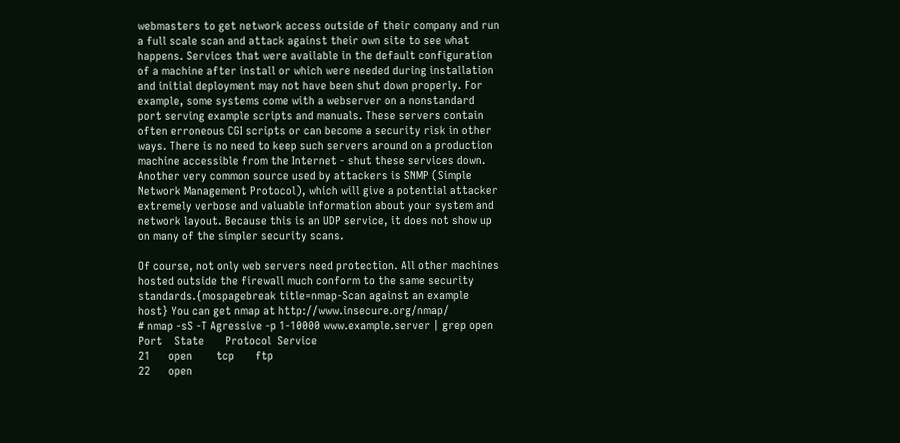webmasters to get network access outside of their company and run a full scale scan and attack against their own site to see what happens. Services that were available in the default configuration of a machine after install or which were needed during installation and initial deployment may not have been shut down properly. For example, some systems come with a webserver on a nonstandard port serving example scripts and manuals. These servers contain often erroneous CGI scripts or can become a security risk in other ways. There is no need to keep such servers around on a production machine accessible from the Internet - shut these services down. Another very common source used by attackers is SNMP (Simple Network Management Protocol), which will give a potential attacker extremely verbose and valuable information about your system and network layout. Because this is an UDP service, it does not show up on many of the simpler security scans.

Of course, not only web servers need protection. All other machines hosted outside the firewall much conform to the same security standards.{mospagebreak title=nmap-Scan against an example host} You can get nmap at http://www.insecure.org/nmap/
# nmap -sS -T Agressive -p 1-10000 www.example.server | grep open
Port    State       Protocol  Service
21      open        tcp       ftp
22      open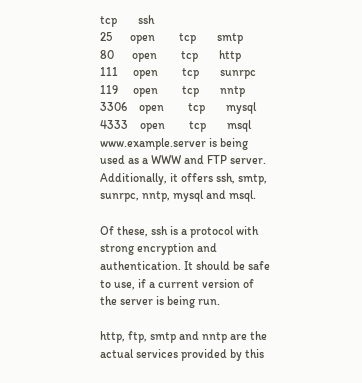tcp       ssh
25      open        tcp       smtp
80      open        tcp       http
111     open        tcp       sunrpc
119     open        tcp       nntp
3306    open        tcp       mysql
4333    open        tcp       msql
www.example.server is being used as a WWW and FTP server. Additionally, it offers ssh, smtp, sunrpc, nntp, mysql and msql.

Of these, ssh is a protocol with strong encryption and authentication. It should be safe to use, if a current version of the server is being run.

http, ftp, smtp and nntp are the actual services provided by this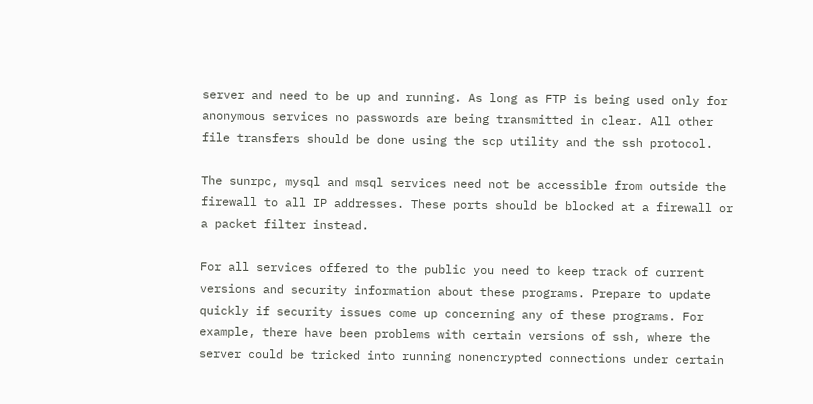server and need to be up and running. As long as FTP is being used only for anonymous services no passwords are being transmitted in clear. All other file transfers should be done using the scp utility and the ssh protocol.

The sunrpc, mysql and msql services need not be accessible from outside the firewall to all IP addresses. These ports should be blocked at a firewall or a packet filter instead.

For all services offered to the public you need to keep track of current versions and security information about these programs. Prepare to update quickly if security issues come up concerning any of these programs. For example, there have been problems with certain versions of ssh, where the server could be tricked into running nonencrypted connections under certain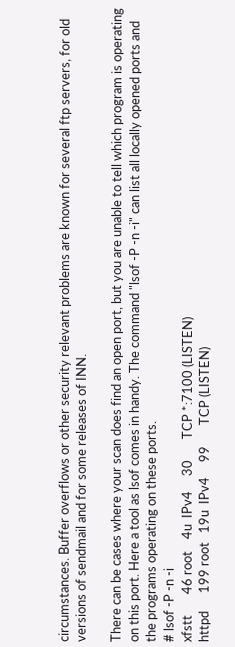circumstances. Buffer overflows or other security relevant problems are known for several ftp servers, for old versions of sendmail and for some releases of INN.

There can be cases where your scan does find an open port, but you are unable to tell which program is operating on this port. Here a tool as lsof comes in handy. The command "lsof -P -n -i" can list all locally opened ports and the programs operating on these ports.
# lsof -P -n -i
xfstt       46 root    4u  IPv4     30       TCP *:7100 (LISTEN)
httpd      199 root   19u  IPv4     99       TCP (LISTEN)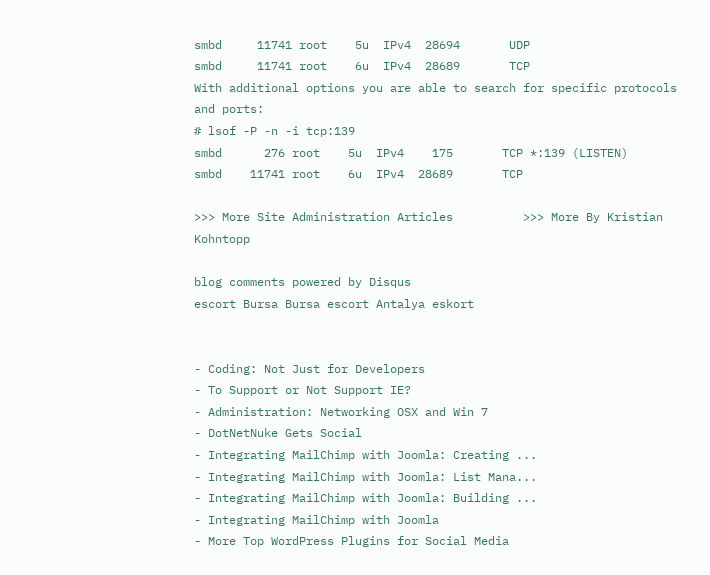smbd     11741 root    5u  IPv4  28694       UDP
smbd     11741 root    6u  IPv4  28689       TCP
With additional options you are able to search for specific protocols and ports:
# lsof -P -n -i tcp:139
smbd      276 root    5u  IPv4    175       TCP *:139 (LISTEN)
smbd    11741 root    6u  IPv4  28689       TCP

>>> More Site Administration Articles          >>> More By Kristian Kohntopp

blog comments powered by Disqus
escort Bursa Bursa escort Antalya eskort


- Coding: Not Just for Developers
- To Support or Not Support IE?
- Administration: Networking OSX and Win 7
- DotNetNuke Gets Social
- Integrating MailChimp with Joomla: Creating ...
- Integrating MailChimp with Joomla: List Mana...
- Integrating MailChimp with Joomla: Building ...
- Integrating MailChimp with Joomla
- More Top WordPress Plugins for Social Media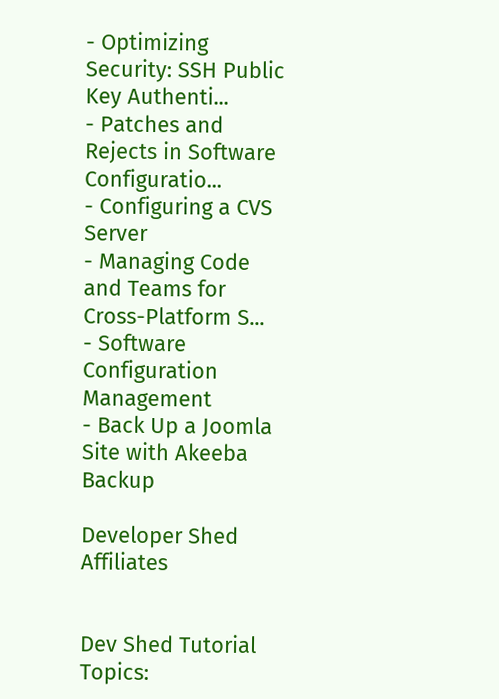- Optimizing Security: SSH Public Key Authenti...
- Patches and Rejects in Software Configuratio...
- Configuring a CVS Server
- Managing Code and Teams for Cross-Platform S...
- Software Configuration Management
- Back Up a Joomla Site with Akeeba Backup

Developer Shed Affiliates


Dev Shed Tutorial Topics: